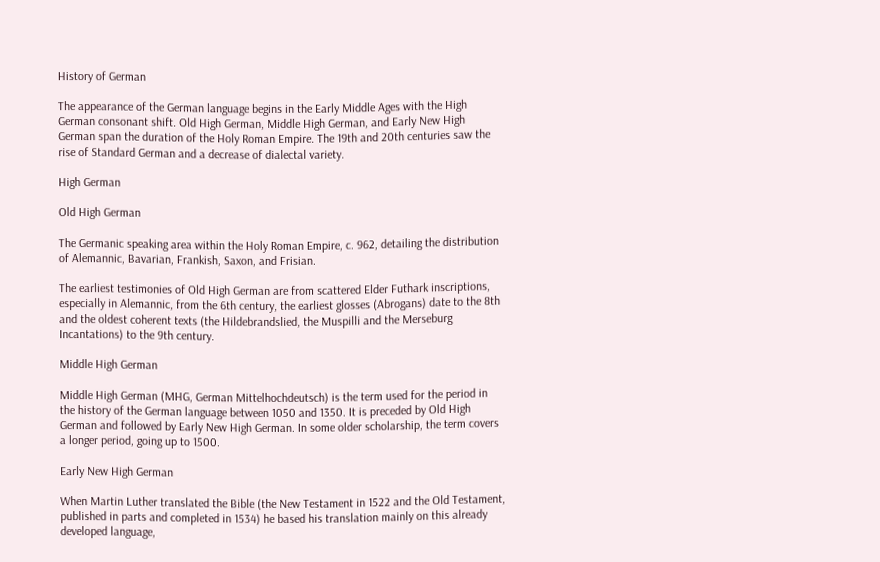History of German

The appearance of the German language begins in the Early Middle Ages with the High German consonant shift. Old High German, Middle High German, and Early New High German span the duration of the Holy Roman Empire. The 19th and 20th centuries saw the rise of Standard German and a decrease of dialectal variety.

High German

Old High German

The Germanic speaking area within the Holy Roman Empire, c. 962, detailing the distribution of Alemannic, Bavarian, Frankish, Saxon, and Frisian.

The earliest testimonies of Old High German are from scattered Elder Futhark inscriptions, especially in Alemannic, from the 6th century, the earliest glosses (Abrogans) date to the 8th and the oldest coherent texts (the Hildebrandslied, the Muspilli and the Merseburg Incantations) to the 9th century.

Middle High German

Middle High German (MHG, German Mittelhochdeutsch) is the term used for the period in the history of the German language between 1050 and 1350. It is preceded by Old High German and followed by Early New High German. In some older scholarship, the term covers a longer period, going up to 1500.

Early New High German

When Martin Luther translated the Bible (the New Testament in 1522 and the Old Testament, published in parts and completed in 1534) he based his translation mainly on this already developed language,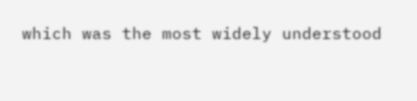which was the most widely understood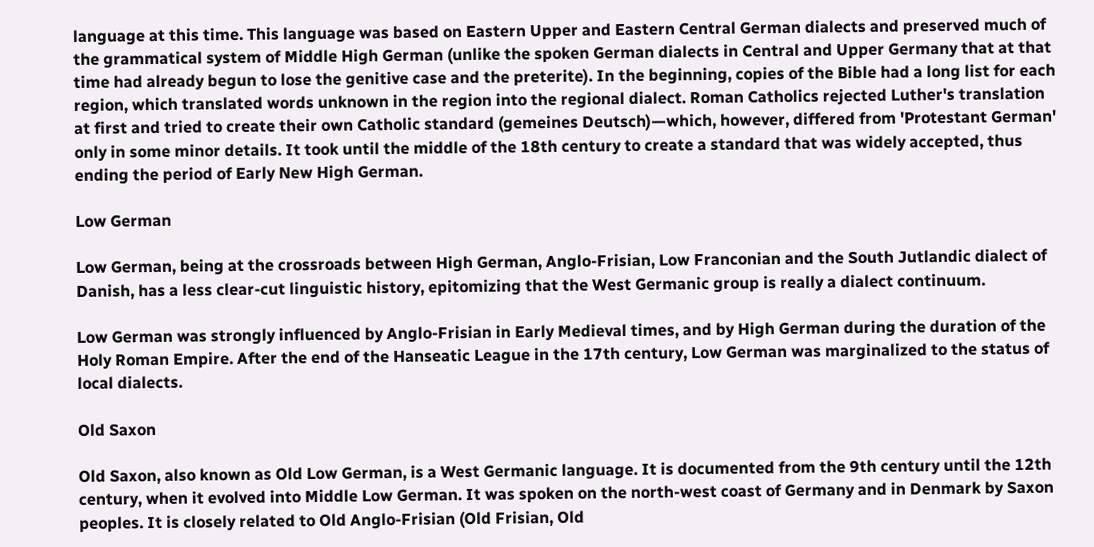language at this time. This language was based on Eastern Upper and Eastern Central German dialects and preserved much of the grammatical system of Middle High German (unlike the spoken German dialects in Central and Upper Germany that at that time had already begun to lose the genitive case and the preterite). In the beginning, copies of the Bible had a long list for each region, which translated words unknown in the region into the regional dialect. Roman Catholics rejected Luther's translation at first and tried to create their own Catholic standard (gemeines Deutsch)—which, however, differed from 'Protestant German' only in some minor details. It took until the middle of the 18th century to create a standard that was widely accepted, thus ending the period of Early New High German.

Low German

Low German, being at the crossroads between High German, Anglo-Frisian, Low Franconian and the South Jutlandic dialect of Danish, has a less clear-cut linguistic history, epitomizing that the West Germanic group is really a dialect continuum.

Low German was strongly influenced by Anglo-Frisian in Early Medieval times, and by High German during the duration of the Holy Roman Empire. After the end of the Hanseatic League in the 17th century, Low German was marginalized to the status of local dialects.

Old Saxon

Old Saxon, also known as Old Low German, is a West Germanic language. It is documented from the 9th century until the 12th century, when it evolved into Middle Low German. It was spoken on the north-west coast of Germany and in Denmark by Saxon peoples. It is closely related to Old Anglo-Frisian (Old Frisian, Old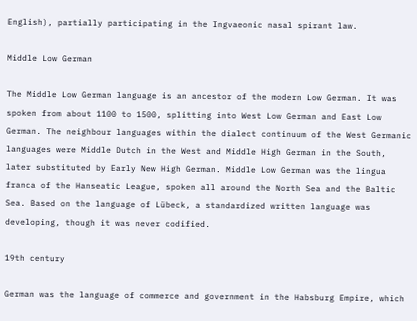English), partially participating in the Ingvaeonic nasal spirant law.

Middle Low German

The Middle Low German language is an ancestor of the modern Low German. It was spoken from about 1100 to 1500, splitting into West Low German and East Low German. The neighbour languages within the dialect continuum of the West Germanic languages were Middle Dutch in the West and Middle High German in the South, later substituted by Early New High German. Middle Low German was the lingua franca of the Hanseatic League, spoken all around the North Sea and the Baltic Sea. Based on the language of Lübeck, a standardized written language was developing, though it was never codified.

19th century

German was the language of commerce and government in the Habsburg Empire, which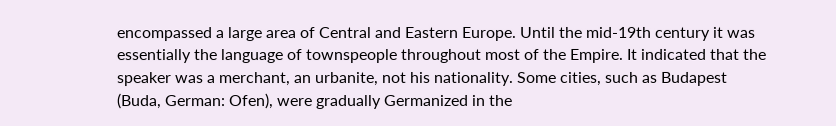encompassed a large area of Central and Eastern Europe. Until the mid-19th century it was essentially the language of townspeople throughout most of the Empire. It indicated that the speaker was a merchant, an urbanite, not his nationality. Some cities, such as Budapest (Buda, German: Ofen), were gradually Germanized in the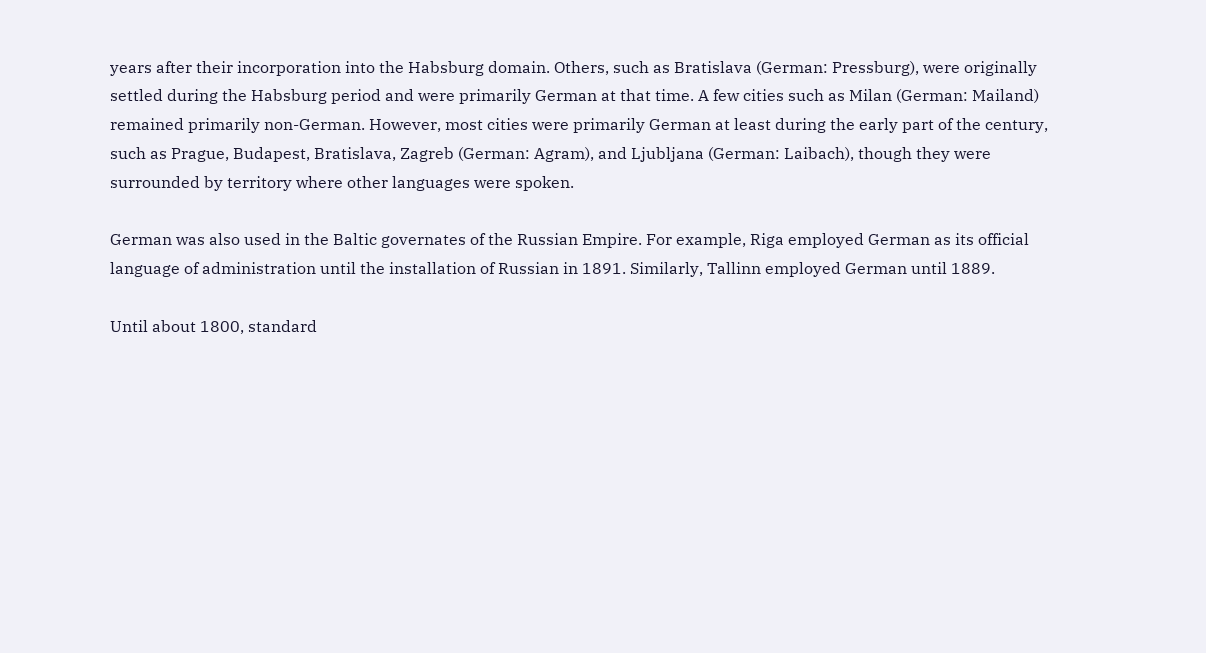years after their incorporation into the Habsburg domain. Others, such as Bratislava (German: Pressburg), were originally settled during the Habsburg period and were primarily German at that time. A few cities such as Milan (German: Mailand) remained primarily non-German. However, most cities were primarily German at least during the early part of the century, such as Prague, Budapest, Bratislava, Zagreb (German: Agram), and Ljubljana (German: Laibach), though they were surrounded by territory where other languages were spoken.

German was also used in the Baltic governates of the Russian Empire. For example, Riga employed German as its official language of administration until the installation of Russian in 1891. Similarly, Tallinn employed German until 1889.

Until about 1800, standard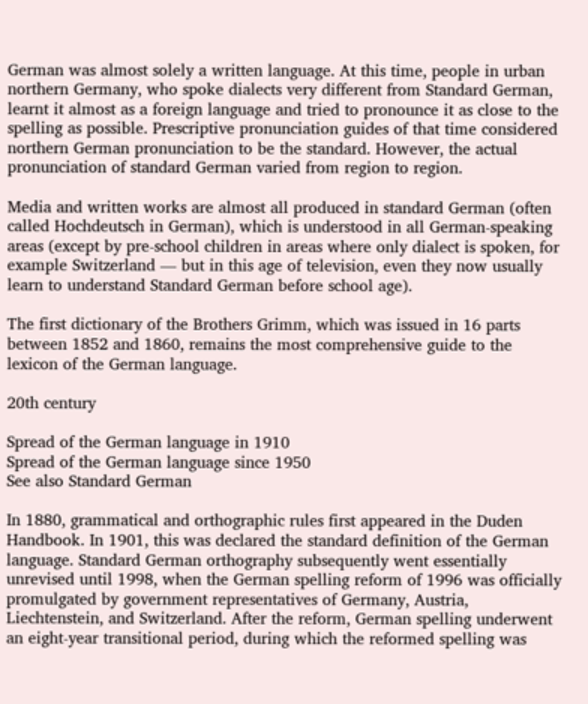German was almost solely a written language. At this time, people in urban northern Germany, who spoke dialects very different from Standard German, learnt it almost as a foreign language and tried to pronounce it as close to the spelling as possible. Prescriptive pronunciation guides of that time considered northern German pronunciation to be the standard. However, the actual pronunciation of standard German varied from region to region.

Media and written works are almost all produced in standard German (often called Hochdeutsch in German), which is understood in all German-speaking areas (except by pre-school children in areas where only dialect is spoken, for example Switzerland — but in this age of television, even they now usually learn to understand Standard German before school age).

The first dictionary of the Brothers Grimm, which was issued in 16 parts between 1852 and 1860, remains the most comprehensive guide to the lexicon of the German language.

20th century

Spread of the German language in 1910
Spread of the German language since 1950
See also Standard German

In 1880, grammatical and orthographic rules first appeared in the Duden Handbook. In 1901, this was declared the standard definition of the German language. Standard German orthography subsequently went essentially unrevised until 1998, when the German spelling reform of 1996 was officially promulgated by government representatives of Germany, Austria, Liechtenstein, and Switzerland. After the reform, German spelling underwent an eight-year transitional period, during which the reformed spelling was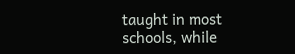taught in most schools, while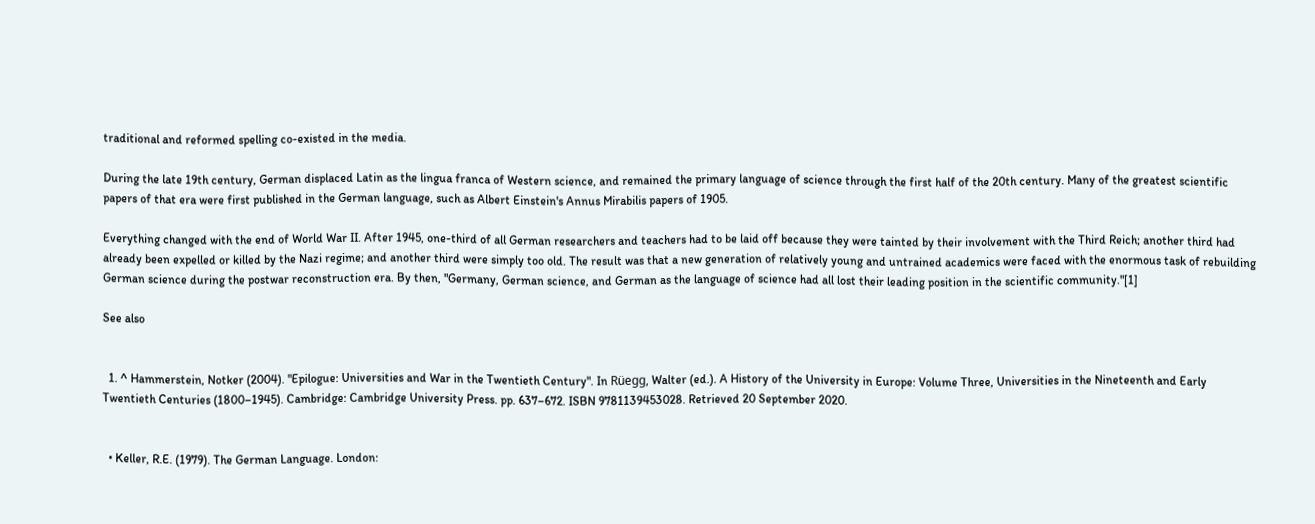traditional and reformed spelling co-existed in the media.

During the late 19th century, German displaced Latin as the lingua franca of Western science, and remained the primary language of science through the first half of the 20th century. Many of the greatest scientific papers of that era were first published in the German language, such as Albert Einstein's Annus Mirabilis papers of 1905.

Everything changed with the end of World War II. After 1945, one-third of all German researchers and teachers had to be laid off because they were tainted by their involvement with the Third Reich; another third had already been expelled or killed by the Nazi regime; and another third were simply too old. The result was that a new generation of relatively young and untrained academics were faced with the enormous task of rebuilding German science during the postwar reconstruction era. By then, "Germany, German science, and German as the language of science had all lost their leading position in the scientific community."[1]

See also


  1. ^ Hammerstein, Notker (2004). "Epilogue: Universities and War in the Twentieth Century". In Rüegg, Walter (ed.). A History of the University in Europe: Volume Three, Universities in the Nineteenth and Early Twentieth Centuries (1800–1945). Cambridge: Cambridge University Press. pp. 637–672. ISBN 9781139453028. Retrieved 20 September 2020.


  • Keller, R.E. (1979). The German Language. London: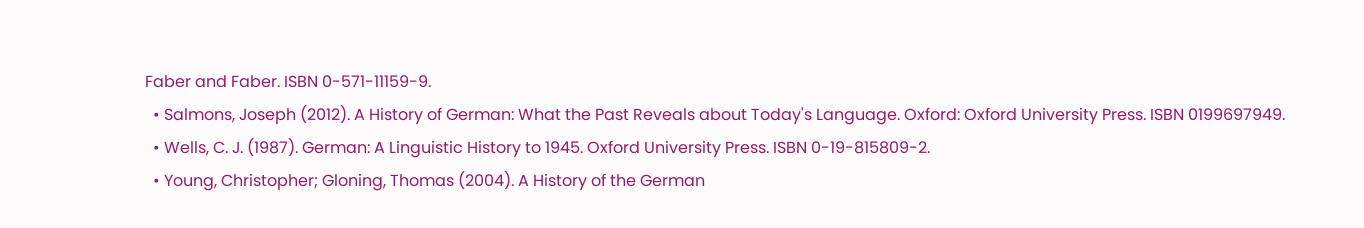Faber and Faber. ISBN 0-571-11159-9.
  • Salmons, Joseph (2012). A History of German: What the Past Reveals about Today's Language. Oxford: Oxford University Press. ISBN 0199697949.
  • Wells, C. J. (1987). German: A Linguistic History to 1945. Oxford University Press. ISBN 0-19-815809-2.
  • Young, Christopher; Gloning, Thomas (2004). A History of the German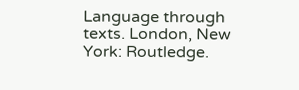Language through texts. London, New York: Routledge.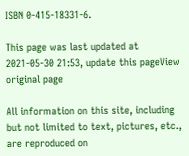ISBN 0-415-18331-6.

This page was last updated at 2021-05-30 21:53, update this pageView original page

All information on this site, including but not limited to text, pictures, etc., are reproduced on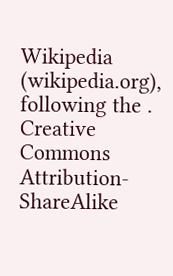Wikipedia (wikipedia.org), following the . Creative Commons Attribution-ShareAlike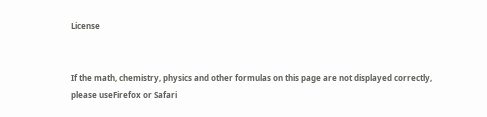License


If the math, chemistry, physics and other formulas on this page are not displayed correctly, please useFirefox or Safari